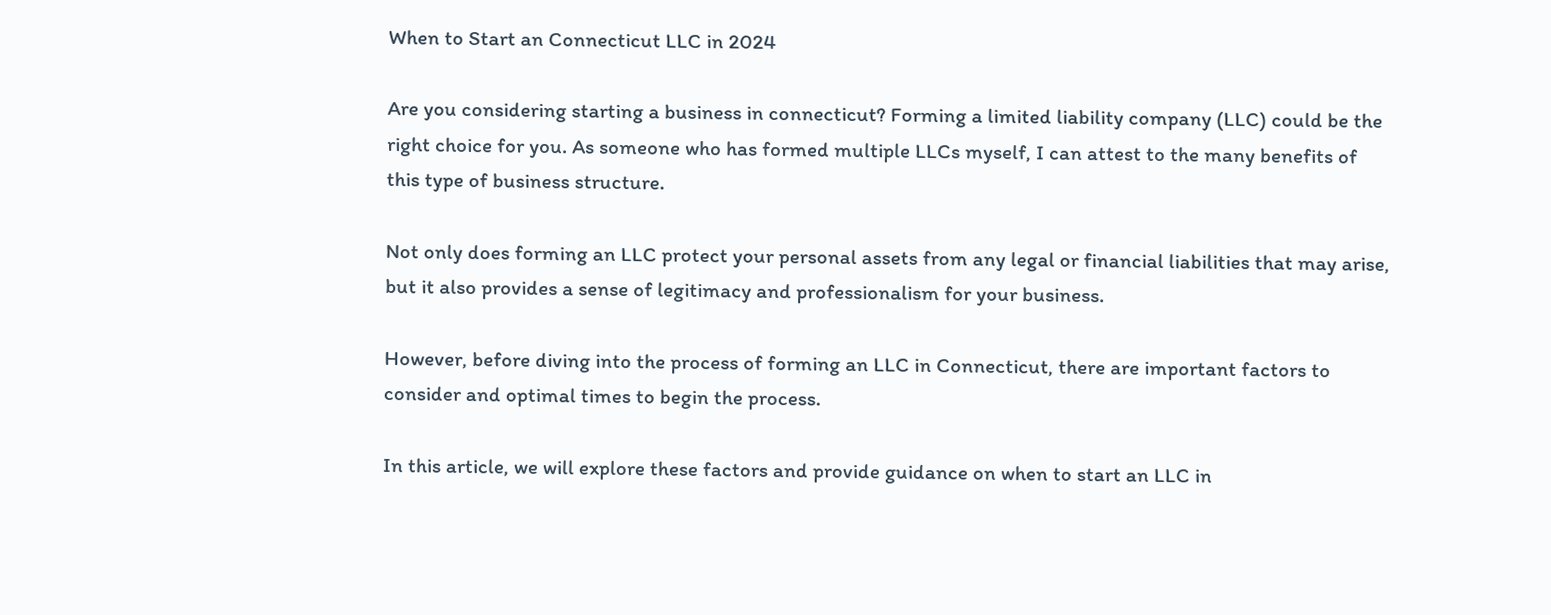When to Start an Connecticut LLC in 2024

Are you considering starting a business in connecticut? Forming a limited liability company (LLC) could be the right choice for you. As someone who has formed multiple LLCs myself, I can attest to the many benefits of this type of business structure.

Not only does forming an LLC protect your personal assets from any legal or financial liabilities that may arise, but it also provides a sense of legitimacy and professionalism for your business.

However, before diving into the process of forming an LLC in Connecticut, there are important factors to consider and optimal times to begin the process.

In this article, we will explore these factors and provide guidance on when to start an LLC in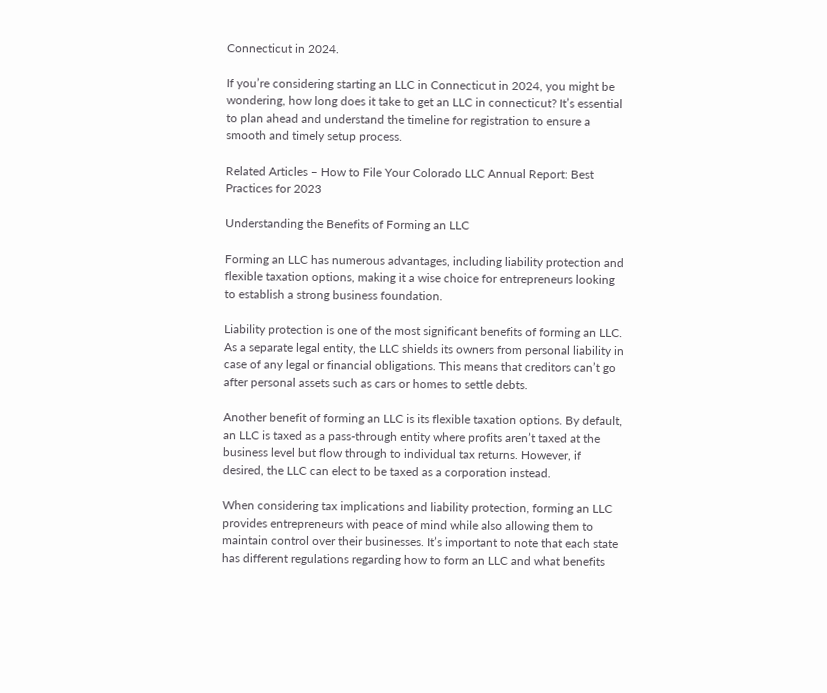Connecticut in 2024.

If you’re considering starting an LLC in Connecticut in 2024, you might be wondering, how long does it take to get an LLC in connecticut? It’s essential to plan ahead and understand the timeline for registration to ensure a smooth and timely setup process.

Related Articles – How to File Your Colorado LLC Annual Report: Best Practices for 2023

Understanding the Benefits of Forming an LLC

Forming an LLC has numerous advantages, including liability protection and flexible taxation options, making it a wise choice for entrepreneurs looking to establish a strong business foundation.

Liability protection is one of the most significant benefits of forming an LLC. As a separate legal entity, the LLC shields its owners from personal liability in case of any legal or financial obligations. This means that creditors can’t go after personal assets such as cars or homes to settle debts.

Another benefit of forming an LLC is its flexible taxation options. By default, an LLC is taxed as a pass-through entity where profits aren’t taxed at the business level but flow through to individual tax returns. However, if desired, the LLC can elect to be taxed as a corporation instead.

When considering tax implications and liability protection, forming an LLC provides entrepreneurs with peace of mind while also allowing them to maintain control over their businesses. It’s important to note that each state has different regulations regarding how to form an LLC and what benefits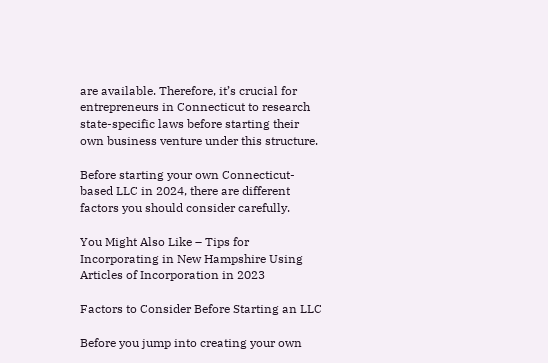are available. Therefore, it’s crucial for entrepreneurs in Connecticut to research state-specific laws before starting their own business venture under this structure.

Before starting your own Connecticut-based LLC in 2024, there are different factors you should consider carefully.

You Might Also Like – Tips for Incorporating in New Hampshire Using Articles of Incorporation in 2023

Factors to Consider Before Starting an LLC

Before you jump into creating your own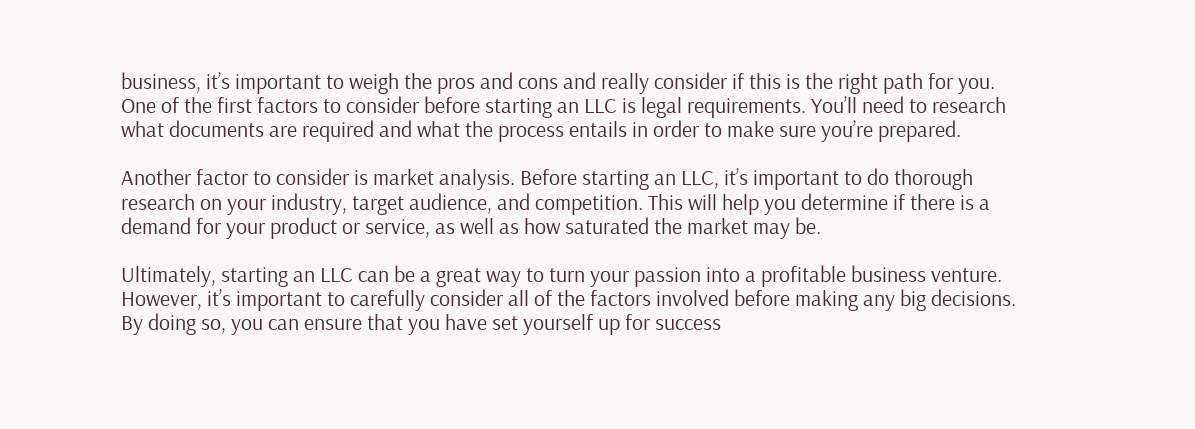business, it’s important to weigh the pros and cons and really consider if this is the right path for you. One of the first factors to consider before starting an LLC is legal requirements. You’ll need to research what documents are required and what the process entails in order to make sure you’re prepared.

Another factor to consider is market analysis. Before starting an LLC, it’s important to do thorough research on your industry, target audience, and competition. This will help you determine if there is a demand for your product or service, as well as how saturated the market may be.

Ultimately, starting an LLC can be a great way to turn your passion into a profitable business venture. However, it’s important to carefully consider all of the factors involved before making any big decisions. By doing so, you can ensure that you have set yourself up for success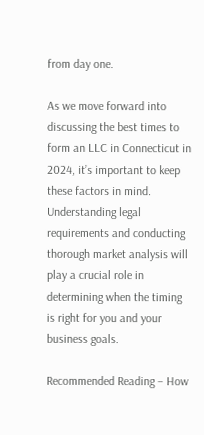from day one.

As we move forward into discussing the best times to form an LLC in Connecticut in 2024, it’s important to keep these factors in mind. Understanding legal requirements and conducting thorough market analysis will play a crucial role in determining when the timing is right for you and your business goals.

Recommended Reading – How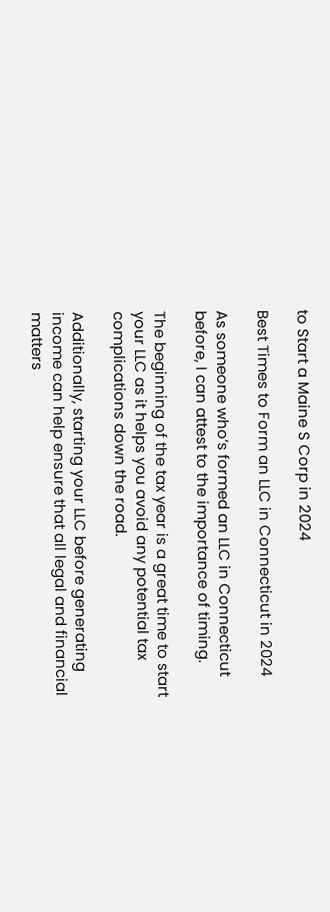to Start a Maine S Corp in 2024

Best Times to Form an LLC in Connecticut in 2024

As someone who’s formed an LLC in Connecticut before, I can attest to the importance of timing.

The beginning of the tax year is a great time to start your LLC as it helps you avoid any potential tax complications down the road.

Additionally, starting your LLC before generating income can help ensure that all legal and financial matters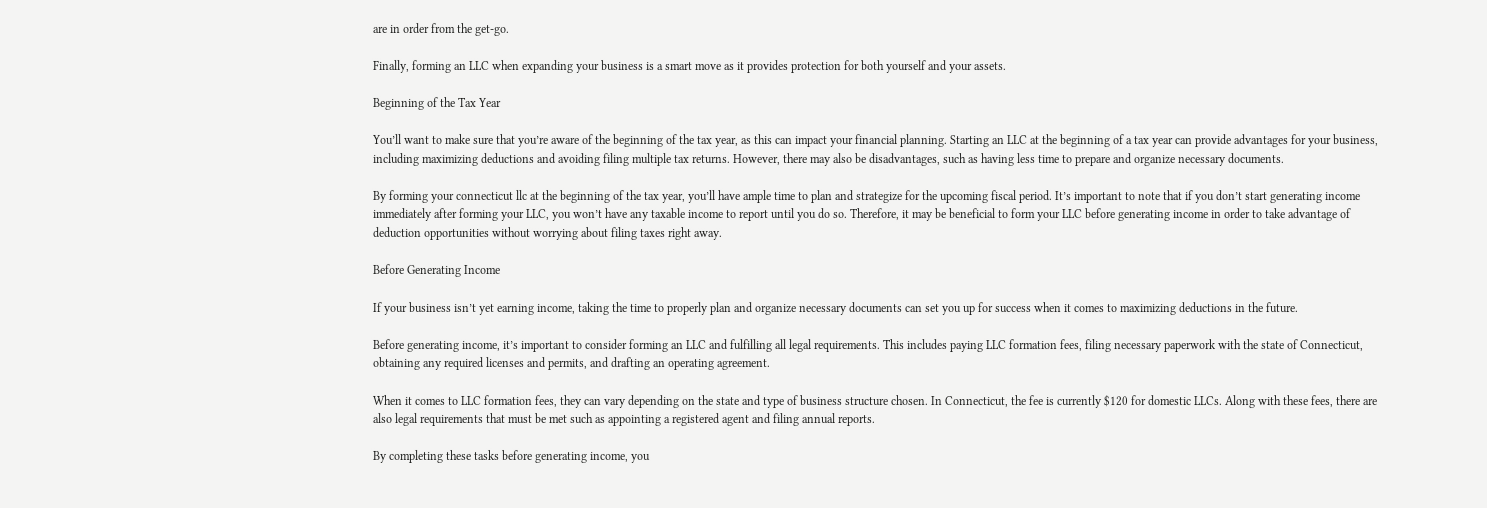are in order from the get-go.

Finally, forming an LLC when expanding your business is a smart move as it provides protection for both yourself and your assets.

Beginning of the Tax Year

You’ll want to make sure that you’re aware of the beginning of the tax year, as this can impact your financial planning. Starting an LLC at the beginning of a tax year can provide advantages for your business, including maximizing deductions and avoiding filing multiple tax returns. However, there may also be disadvantages, such as having less time to prepare and organize necessary documents.

By forming your connecticut llc at the beginning of the tax year, you’ll have ample time to plan and strategize for the upcoming fiscal period. It’s important to note that if you don’t start generating income immediately after forming your LLC, you won’t have any taxable income to report until you do so. Therefore, it may be beneficial to form your LLC before generating income in order to take advantage of deduction opportunities without worrying about filing taxes right away.

Before Generating Income

If your business isn’t yet earning income, taking the time to properly plan and organize necessary documents can set you up for success when it comes to maximizing deductions in the future.

Before generating income, it’s important to consider forming an LLC and fulfilling all legal requirements. This includes paying LLC formation fees, filing necessary paperwork with the state of Connecticut, obtaining any required licenses and permits, and drafting an operating agreement.

When it comes to LLC formation fees, they can vary depending on the state and type of business structure chosen. In Connecticut, the fee is currently $120 for domestic LLCs. Along with these fees, there are also legal requirements that must be met such as appointing a registered agent and filing annual reports.

By completing these tasks before generating income, you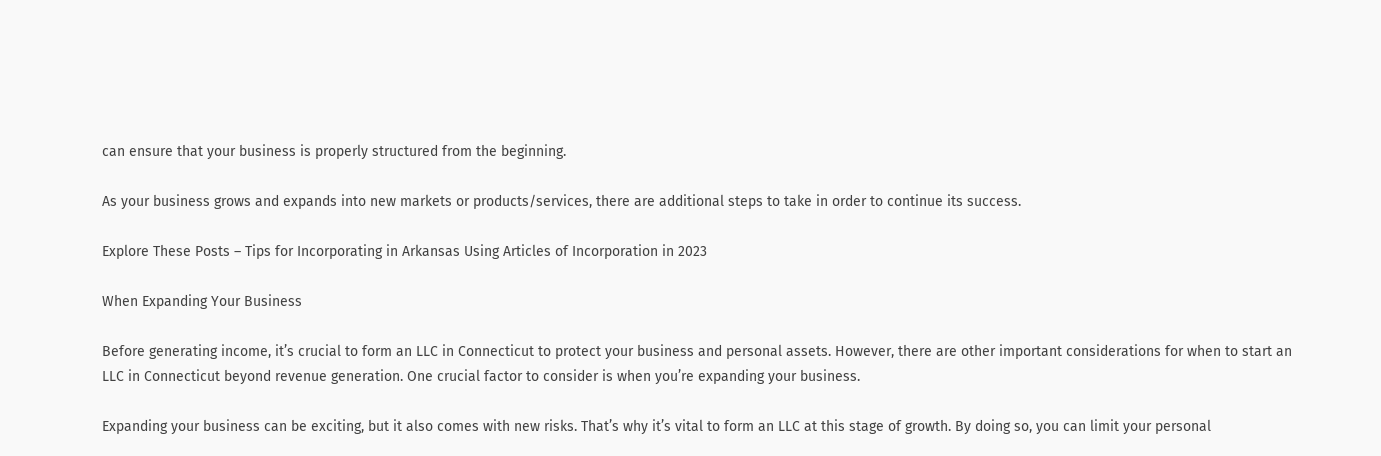can ensure that your business is properly structured from the beginning.

As your business grows and expands into new markets or products/services, there are additional steps to take in order to continue its success.

Explore These Posts – Tips for Incorporating in Arkansas Using Articles of Incorporation in 2023

When Expanding Your Business

Before generating income, it’s crucial to form an LLC in Connecticut to protect your business and personal assets. However, there are other important considerations for when to start an LLC in Connecticut beyond revenue generation. One crucial factor to consider is when you’re expanding your business.

Expanding your business can be exciting, but it also comes with new risks. That’s why it’s vital to form an LLC at this stage of growth. By doing so, you can limit your personal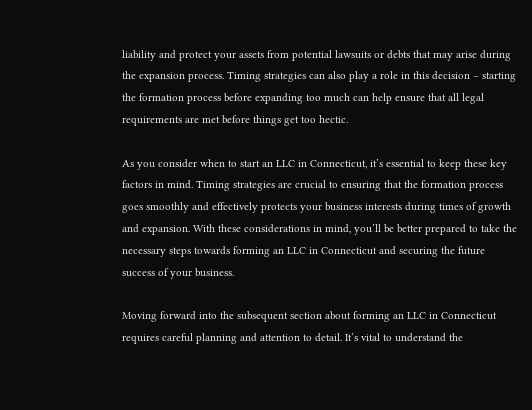liability and protect your assets from potential lawsuits or debts that may arise during the expansion process. Timing strategies can also play a role in this decision – starting the formation process before expanding too much can help ensure that all legal requirements are met before things get too hectic.

As you consider when to start an LLC in Connecticut, it’s essential to keep these key factors in mind. Timing strategies are crucial to ensuring that the formation process goes smoothly and effectively protects your business interests during times of growth and expansion. With these considerations in mind, you’ll be better prepared to take the necessary steps towards forming an LLC in Connecticut and securing the future success of your business.

Moving forward into the subsequent section about forming an LLC in Connecticut requires careful planning and attention to detail. It’s vital to understand the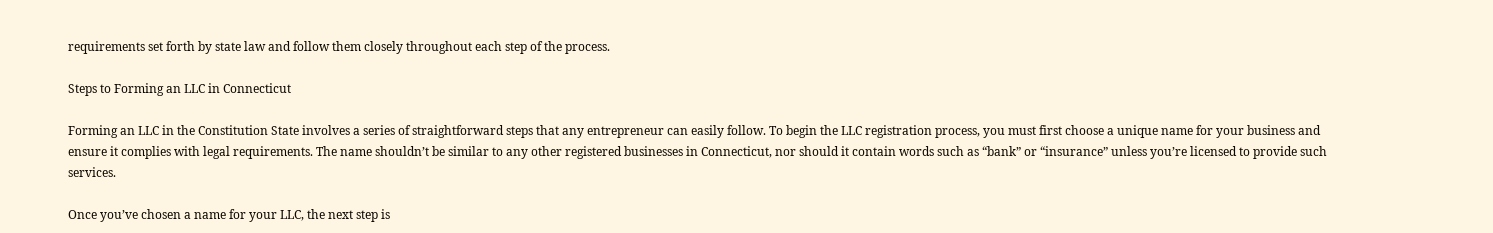requirements set forth by state law and follow them closely throughout each step of the process.

Steps to Forming an LLC in Connecticut

Forming an LLC in the Constitution State involves a series of straightforward steps that any entrepreneur can easily follow. To begin the LLC registration process, you must first choose a unique name for your business and ensure it complies with legal requirements. The name shouldn’t be similar to any other registered businesses in Connecticut, nor should it contain words such as “bank” or “insurance” unless you’re licensed to provide such services.

Once you’ve chosen a name for your LLC, the next step is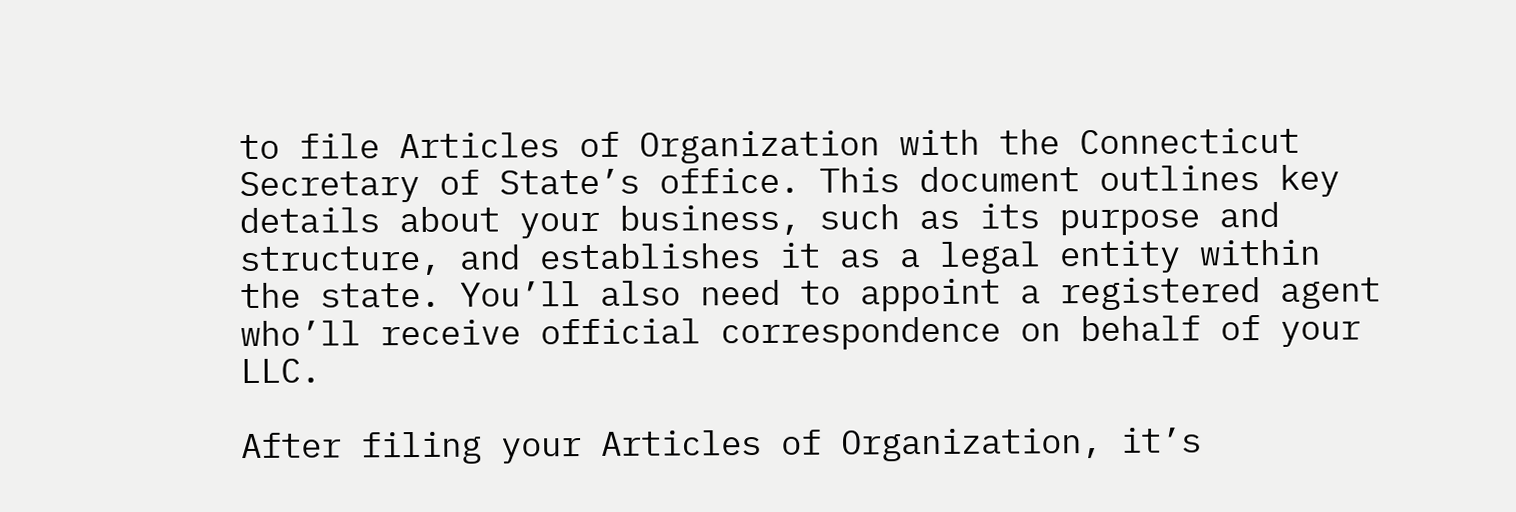to file Articles of Organization with the Connecticut Secretary of State’s office. This document outlines key details about your business, such as its purpose and structure, and establishes it as a legal entity within the state. You’ll also need to appoint a registered agent who’ll receive official correspondence on behalf of your LLC.

After filing your Articles of Organization, it’s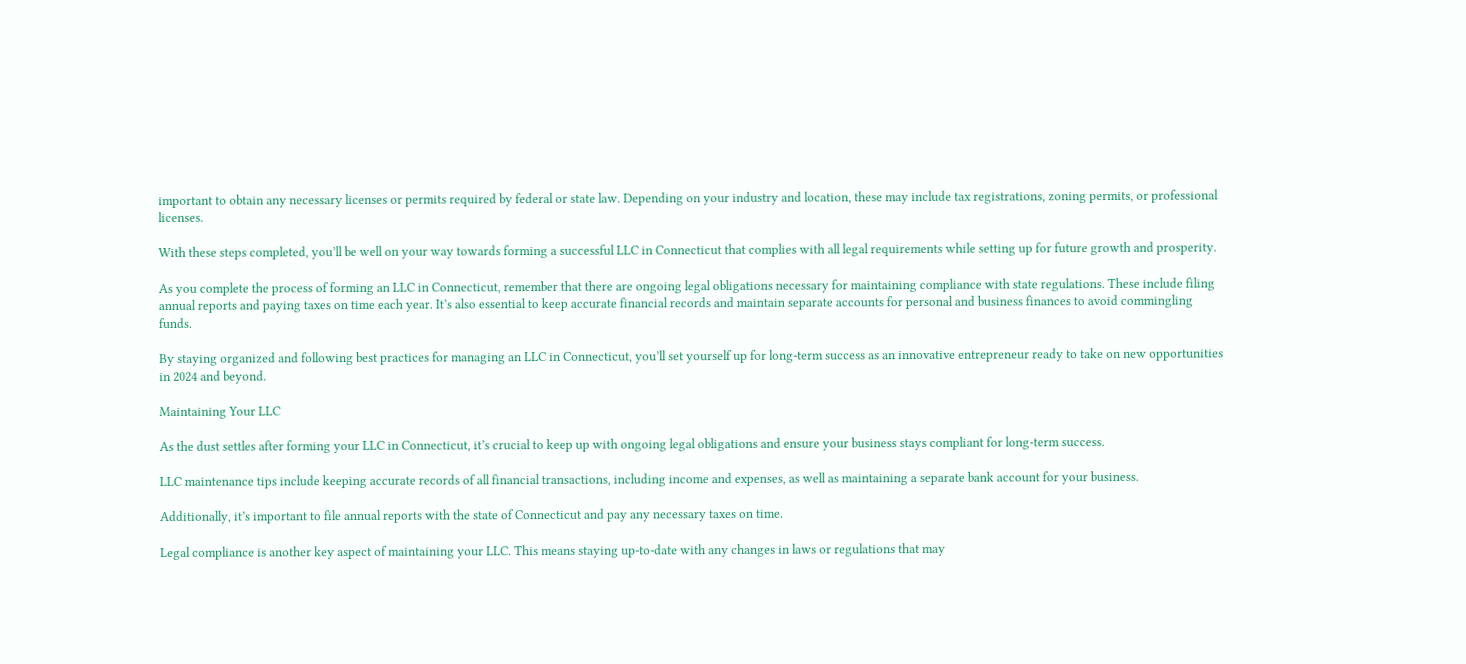important to obtain any necessary licenses or permits required by federal or state law. Depending on your industry and location, these may include tax registrations, zoning permits, or professional licenses.

With these steps completed, you’ll be well on your way towards forming a successful LLC in Connecticut that complies with all legal requirements while setting up for future growth and prosperity.

As you complete the process of forming an LLC in Connecticut, remember that there are ongoing legal obligations necessary for maintaining compliance with state regulations. These include filing annual reports and paying taxes on time each year. It’s also essential to keep accurate financial records and maintain separate accounts for personal and business finances to avoid commingling funds.

By staying organized and following best practices for managing an LLC in Connecticut, you’ll set yourself up for long-term success as an innovative entrepreneur ready to take on new opportunities in 2024 and beyond.

Maintaining Your LLC

As the dust settles after forming your LLC in Connecticut, it’s crucial to keep up with ongoing legal obligations and ensure your business stays compliant for long-term success.

LLC maintenance tips include keeping accurate records of all financial transactions, including income and expenses, as well as maintaining a separate bank account for your business.

Additionally, it’s important to file annual reports with the state of Connecticut and pay any necessary taxes on time.

Legal compliance is another key aspect of maintaining your LLC. This means staying up-to-date with any changes in laws or regulations that may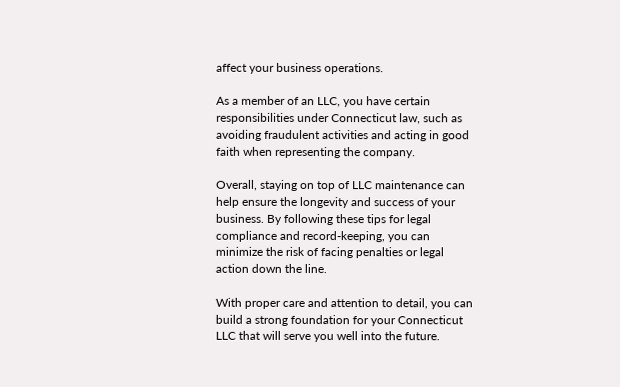affect your business operations.

As a member of an LLC, you have certain responsibilities under Connecticut law, such as avoiding fraudulent activities and acting in good faith when representing the company.

Overall, staying on top of LLC maintenance can help ensure the longevity and success of your business. By following these tips for legal compliance and record-keeping, you can minimize the risk of facing penalties or legal action down the line.

With proper care and attention to detail, you can build a strong foundation for your Connecticut LLC that will serve you well into the future.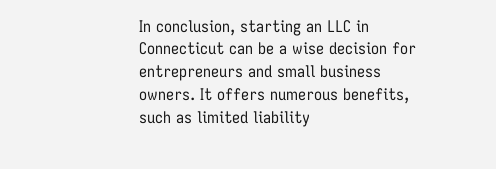In conclusion, starting an LLC in Connecticut can be a wise decision for entrepreneurs and small business owners. It offers numerous benefits, such as limited liability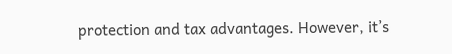protection and tax advantages. However, it’s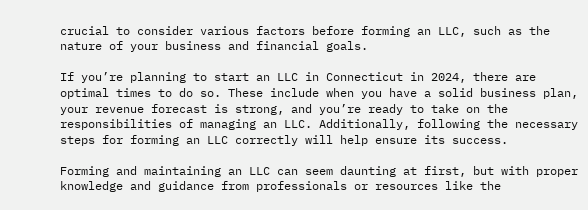crucial to consider various factors before forming an LLC, such as the nature of your business and financial goals.

If you’re planning to start an LLC in Connecticut in 2024, there are optimal times to do so. These include when you have a solid business plan, your revenue forecast is strong, and you’re ready to take on the responsibilities of managing an LLC. Additionally, following the necessary steps for forming an LLC correctly will help ensure its success.

Forming and maintaining an LLC can seem daunting at first, but with proper knowledge and guidance from professionals or resources like the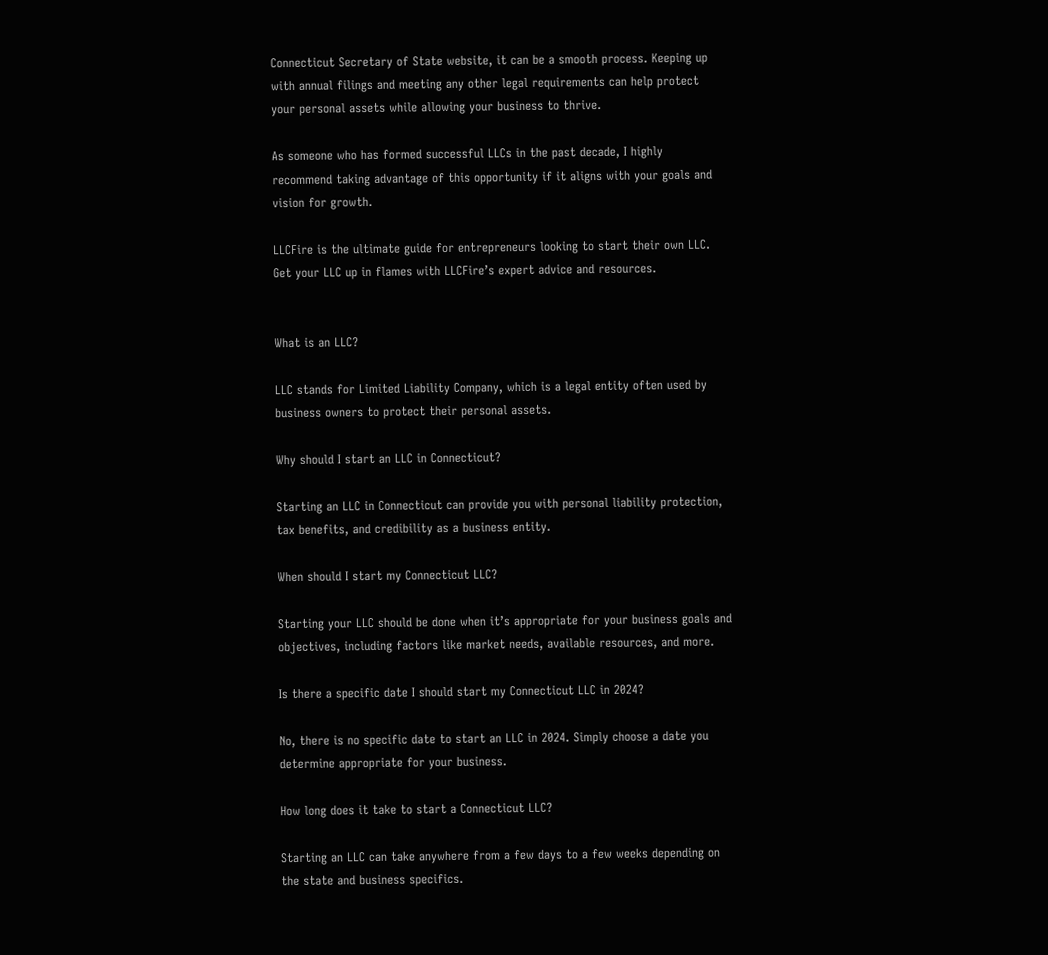Connecticut Secretary of State website, it can be a smooth process. Keeping up with annual filings and meeting any other legal requirements can help protect your personal assets while allowing your business to thrive.

As someone who has formed successful LLCs in the past decade, I highly recommend taking advantage of this opportunity if it aligns with your goals and vision for growth.

LLCFire is the ultimate guide for entrepreneurs looking to start their own LLC. Get your LLC up in flames with LLCFire’s expert advice and resources.


What is an LLC?

LLC stands for Limited Liability Company, which is a legal entity often used by business owners to protect their personal assets.

Why should I start an LLC in Connecticut?

Starting an LLC in Connecticut can provide you with personal liability protection, tax benefits, and credibility as a business entity.

When should I start my Connecticut LLC?

Starting your LLC should be done when it’s appropriate for your business goals and objectives, including factors like market needs, available resources, and more.

Is there a specific date I should start my Connecticut LLC in 2024?

No, there is no specific date to start an LLC in 2024. Simply choose a date you determine appropriate for your business.

How long does it take to start a Connecticut LLC?

Starting an LLC can take anywhere from a few days to a few weeks depending on the state and business specifics.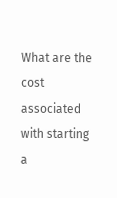What are the cost associated with starting a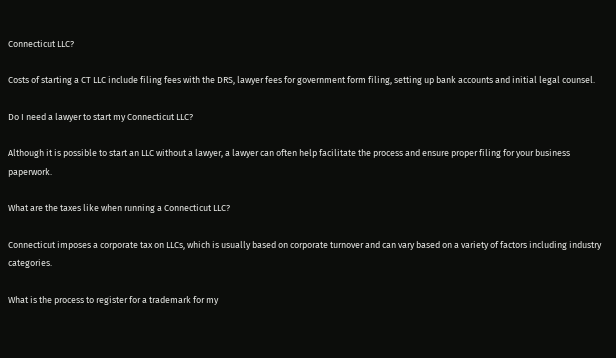Connecticut LLC?

Costs of starting a CT LLC include filing fees with the DRS, lawyer fees for government form filing, setting up bank accounts and initial legal counsel.

Do I need a lawyer to start my Connecticut LLC?

Although it is possible to start an LLC without a lawyer, a lawyer can often help facilitate the process and ensure proper filing for your business paperwork.

What are the taxes like when running a Connecticut LLC?

Connecticut imposes a corporate tax on LLCs, which is usually based on corporate turnover and can vary based on a variety of factors including industry categories.

What is the process to register for a trademark for my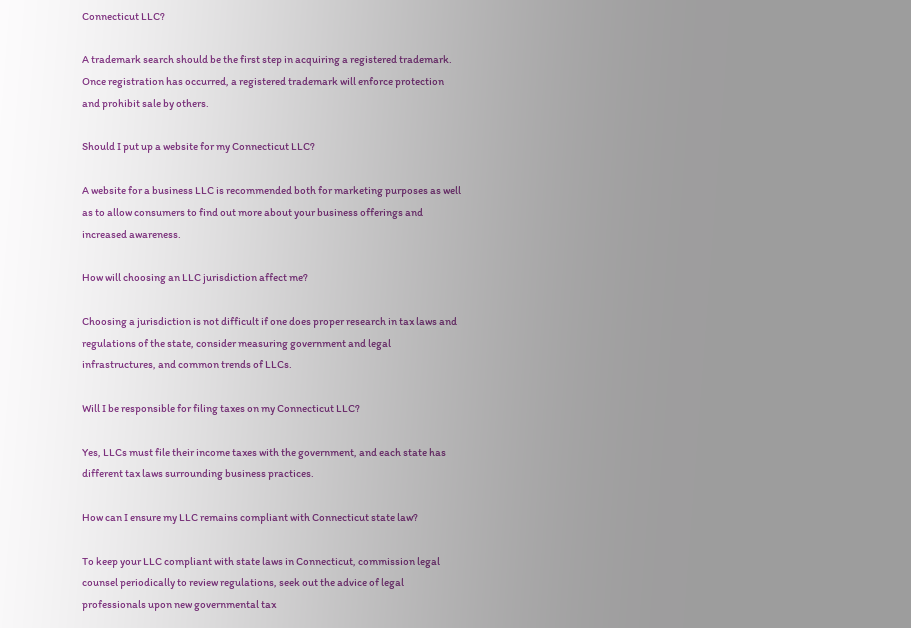Connecticut LLC?

A trademark search should be the first step in acquiring a registered trademark. Once registration has occurred, a registered trademark will enforce protection and prohibit sale by others.

Should I put up a website for my Connecticut LLC?

A website for a business LLC is recommended both for marketing purposes as well as to allow consumers to find out more about your business offerings and increased awareness.

How will choosing an LLC jurisdiction affect me?

Choosing a jurisdiction is not difficult if one does proper research in tax laws and regulations of the state, consider measuring government and legal infrastructures, and common trends of LLCs.

Will I be responsible for filing taxes on my Connecticut LLC?

Yes, LLCs must file their income taxes with the government, and each state has different tax laws surrounding business practices.

How can I ensure my LLC remains compliant with Connecticut state law?

To keep your LLC compliant with state laws in Connecticut, commission legal counsel periodically to review regulations, seek out the advice of legal professionals upon new governmental tax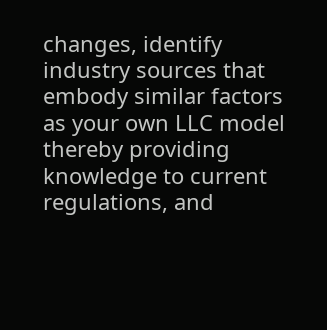changes, identify industry sources that embody similar factors as your own LLC model thereby providing knowledge to current regulations, and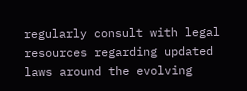regularly consult with legal resources regarding updated laws around the evolving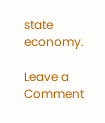state economy.

Leave a Comment